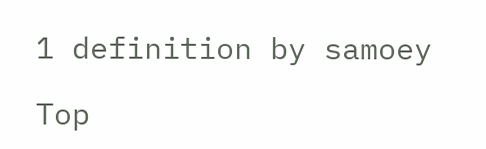1 definition by samoey

Top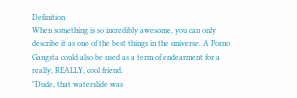Definition
When something is so incredibly awesome, you can only describe it as one of the best things in the universe. A Porno Gangsta could also be used as a term of endearment for a really, REALLY, cool friend.
"Dude, that waterslide was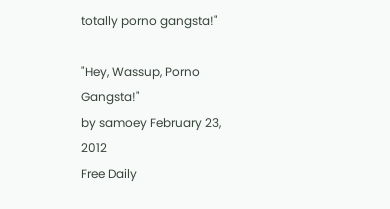totally porno gangsta!"

"Hey, Wassup, Porno Gangsta!"
by samoey February 23, 2012
Free Daily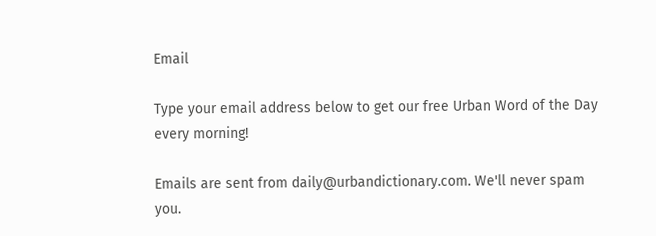Email

Type your email address below to get our free Urban Word of the Day every morning!

Emails are sent from daily@urbandictionary.com. We'll never spam you.